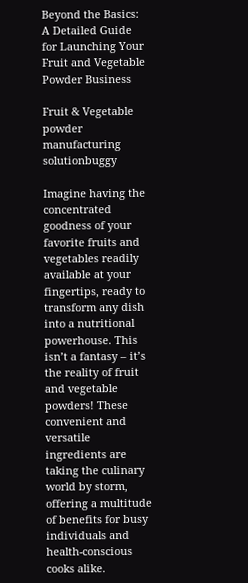Beyond the Basics: A Detailed Guide for Launching Your Fruit and Vegetable Powder Business

Fruit & Vegetable powder manufacturing solutionbuggy

Imagine having the concentrated goodness of your favorite fruits and vegetables readily available at your fingertips, ready to transform any dish into a nutritional powerhouse. This isn’t a fantasy – it’s the reality of fruit and vegetable powders! These convenient and versatile ingredients are taking the culinary world by storm, offering a multitude of benefits for busy individuals and health-conscious cooks alike.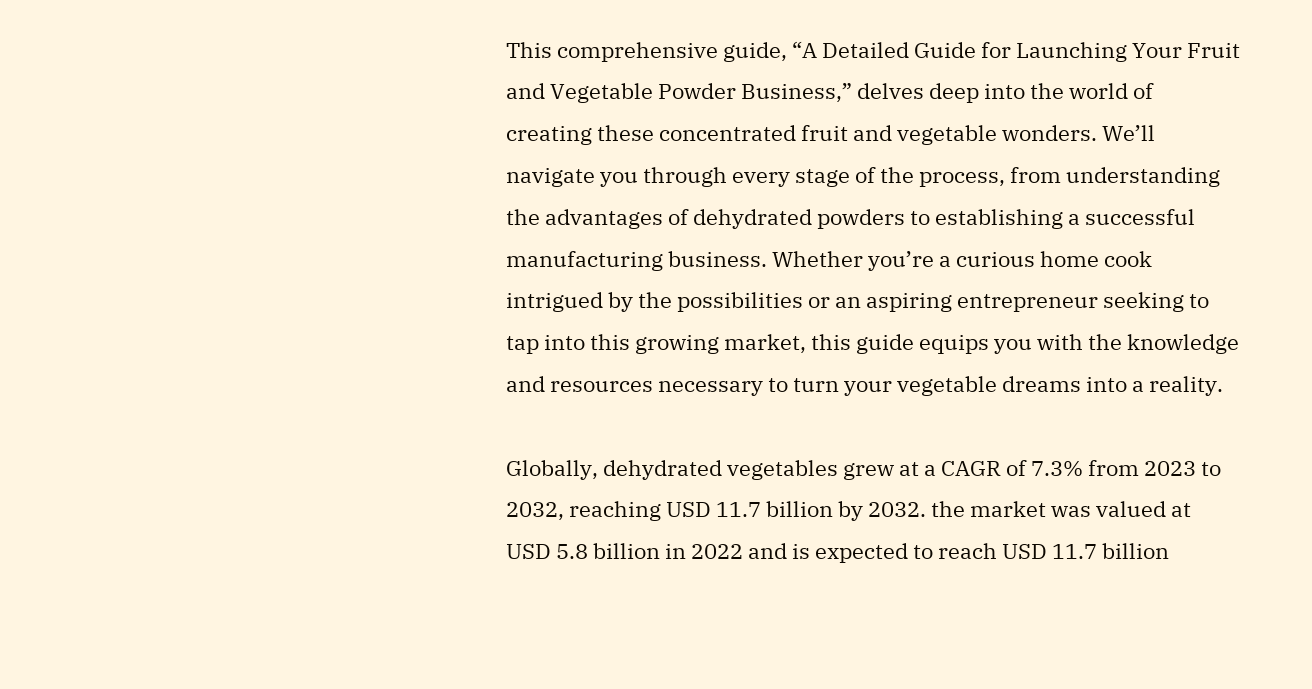This comprehensive guide, “A Detailed Guide for Launching Your Fruit and Vegetable Powder Business,” delves deep into the world of creating these concentrated fruit and vegetable wonders. We’ll navigate you through every stage of the process, from understanding the advantages of dehydrated powders to establishing a successful manufacturing business. Whether you’re a curious home cook intrigued by the possibilities or an aspiring entrepreneur seeking to tap into this growing market, this guide equips you with the knowledge and resources necessary to turn your vegetable dreams into a reality.

Globally, dehydrated vegetables grew at a CAGR of 7.3% from 2023 to 2032, reaching USD 11.7 billion by 2032. the market was valued at USD 5.8 billion in 2022 and is expected to reach USD 11.7 billion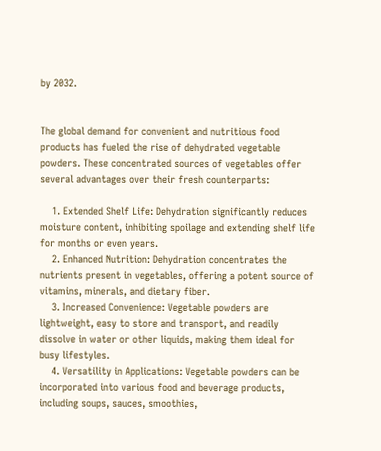by 2032.


The global demand for convenient and nutritious food products has fueled the rise of dehydrated vegetable powders. These concentrated sources of vegetables offer several advantages over their fresh counterparts:

    1. Extended Shelf Life: Dehydration significantly reduces moisture content, inhibiting spoilage and extending shelf life for months or even years.
    2. Enhanced Nutrition: Dehydration concentrates the nutrients present in vegetables, offering a potent source of vitamins, minerals, and dietary fiber.
    3. Increased Convenience: Vegetable powders are lightweight, easy to store and transport, and readily dissolve in water or other liquids, making them ideal for busy lifestyles.
    4. Versatility in Applications: Vegetable powders can be incorporated into various food and beverage products, including soups, sauces, smoothies,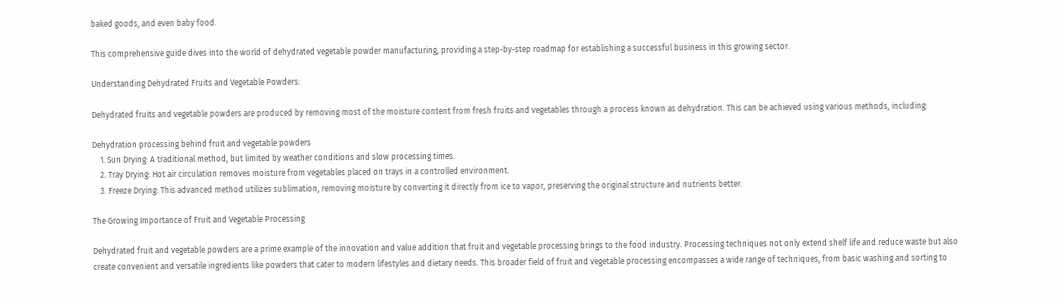baked goods, and even baby food.

This comprehensive guide dives into the world of dehydrated vegetable powder manufacturing, providing a step-by-step roadmap for establishing a successful business in this growing sector.

Understanding Dehydrated Fruits and Vegetable Powders:

Dehydrated fruits and vegetable powders are produced by removing most of the moisture content from fresh fruits and vegetables through a process known as dehydration. This can be achieved using various methods, including:

Dehydration processing behind fruit and vegetable powders
    1. Sun Drying: A traditional method, but limited by weather conditions and slow processing times.
    2. Tray Drying: Hot air circulation removes moisture from vegetables placed on trays in a controlled environment.
    3. Freeze Drying: This advanced method utilizes sublimation, removing moisture by converting it directly from ice to vapor, preserving the original structure and nutrients better.

The Growing Importance of Fruit and Vegetable Processing

Dehydrated fruit and vegetable powders are a prime example of the innovation and value addition that fruit and vegetable processing brings to the food industry. Processing techniques not only extend shelf life and reduce waste but also create convenient and versatile ingredients like powders that cater to modern lifestyles and dietary needs. This broader field of fruit and vegetable processing encompasses a wide range of techniques, from basic washing and sorting to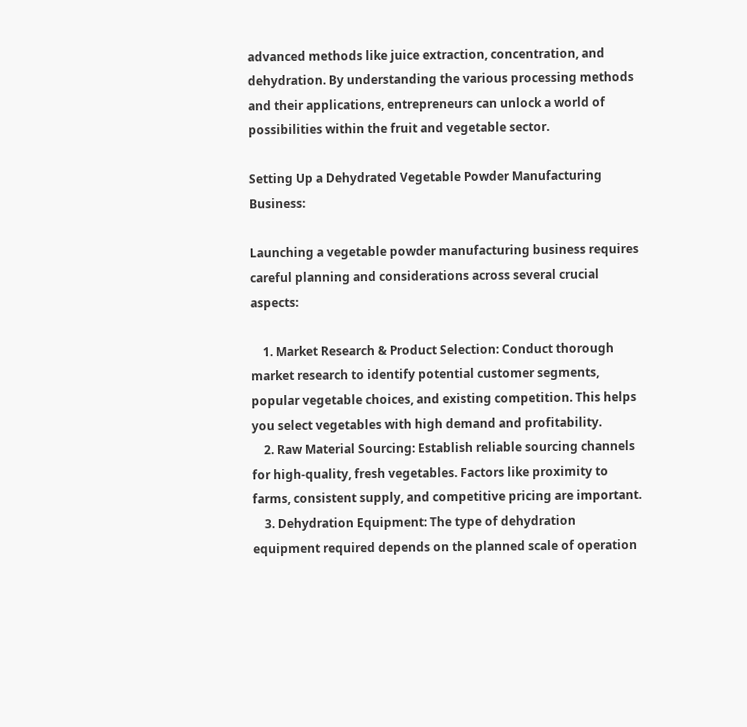advanced methods like juice extraction, concentration, and dehydration. By understanding the various processing methods and their applications, entrepreneurs can unlock a world of possibilities within the fruit and vegetable sector.

Setting Up a Dehydrated Vegetable Powder Manufacturing Business:

Launching a vegetable powder manufacturing business requires careful planning and considerations across several crucial aspects:

    1. Market Research & Product Selection: Conduct thorough market research to identify potential customer segments, popular vegetable choices, and existing competition. This helps you select vegetables with high demand and profitability.
    2. Raw Material Sourcing: Establish reliable sourcing channels for high-quality, fresh vegetables. Factors like proximity to farms, consistent supply, and competitive pricing are important.
    3. Dehydration Equipment: The type of dehydration equipment required depends on the planned scale of operation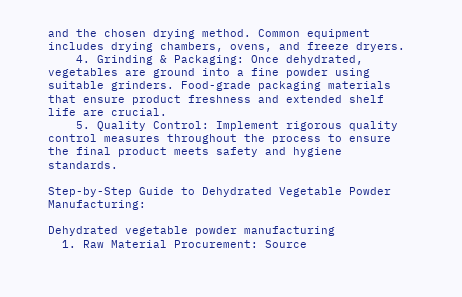and the chosen drying method. Common equipment includes drying chambers, ovens, and freeze dryers.
    4. Grinding & Packaging: Once dehydrated, vegetables are ground into a fine powder using suitable grinders. Food-grade packaging materials that ensure product freshness and extended shelf life are crucial.
    5. Quality Control: Implement rigorous quality control measures throughout the process to ensure the final product meets safety and hygiene standards.

Step-by-Step Guide to Dehydrated Vegetable Powder Manufacturing:

Dehydrated vegetable powder manufacturing
  1. Raw Material Procurement: Source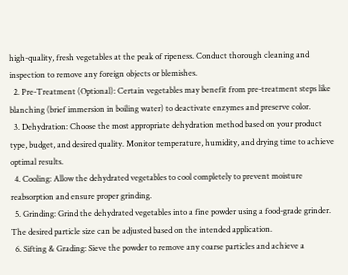high-quality, fresh vegetables at the peak of ripeness. Conduct thorough cleaning and inspection to remove any foreign objects or blemishes.
  2. Pre-Treatment (Optional): Certain vegetables may benefit from pre-treatment steps like blanching (brief immersion in boiling water) to deactivate enzymes and preserve color.
  3. Dehydration: Choose the most appropriate dehydration method based on your product type, budget, and desired quality. Monitor temperature, humidity, and drying time to achieve optimal results.
  4. Cooling: Allow the dehydrated vegetables to cool completely to prevent moisture reabsorption and ensure proper grinding.
  5. Grinding: Grind the dehydrated vegetables into a fine powder using a food-grade grinder. The desired particle size can be adjusted based on the intended application.
  6. Sifting & Grading: Sieve the powder to remove any coarse particles and achieve a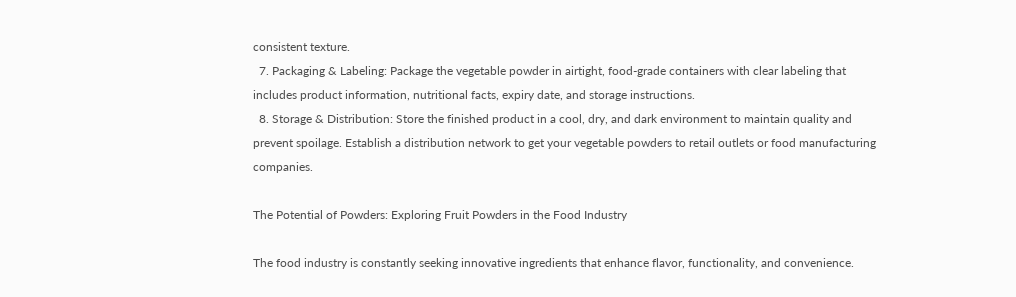consistent texture.
  7. Packaging & Labeling: Package the vegetable powder in airtight, food-grade containers with clear labeling that includes product information, nutritional facts, expiry date, and storage instructions.
  8. Storage & Distribution: Store the finished product in a cool, dry, and dark environment to maintain quality and prevent spoilage. Establish a distribution network to get your vegetable powders to retail outlets or food manufacturing companies.

The Potential of Powders: Exploring Fruit Powders in the Food Industry

The food industry is constantly seeking innovative ingredients that enhance flavor, functionality, and convenience.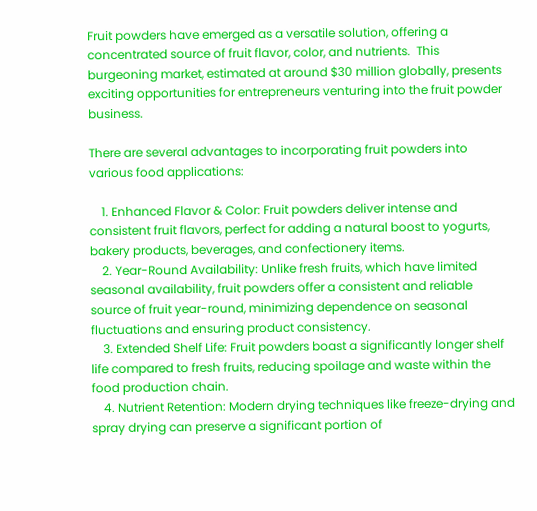Fruit powders have emerged as a versatile solution, offering a concentrated source of fruit flavor, color, and nutrients.  This burgeoning market, estimated at around $30 million globally, presents exciting opportunities for entrepreneurs venturing into the fruit powder business.

There are several advantages to incorporating fruit powders into various food applications:

    1. Enhanced Flavor & Color: Fruit powders deliver intense and consistent fruit flavors, perfect for adding a natural boost to yogurts, bakery products, beverages, and confectionery items.
    2. Year-Round Availability: Unlike fresh fruits, which have limited seasonal availability, fruit powders offer a consistent and reliable source of fruit year-round, minimizing dependence on seasonal fluctuations and ensuring product consistency.
    3. Extended Shelf Life: Fruit powders boast a significantly longer shelf life compared to fresh fruits, reducing spoilage and waste within the food production chain.
    4. Nutrient Retention: Modern drying techniques like freeze-drying and spray drying can preserve a significant portion of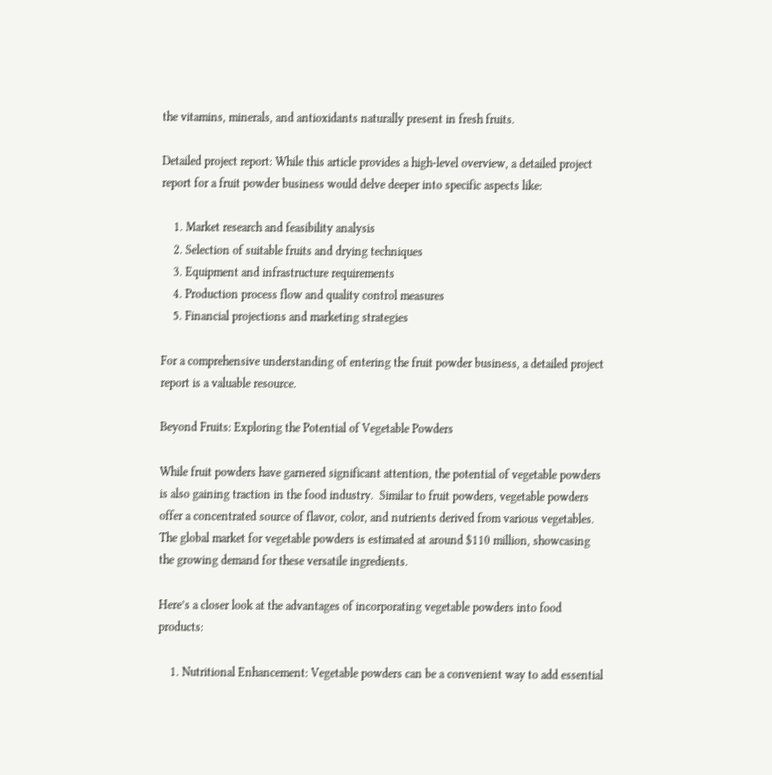the vitamins, minerals, and antioxidants naturally present in fresh fruits.

Detailed project report: While this article provides a high-level overview, a detailed project report for a fruit powder business would delve deeper into specific aspects like:

    1. Market research and feasibility analysis
    2. Selection of suitable fruits and drying techniques
    3. Equipment and infrastructure requirements
    4. Production process flow and quality control measures
    5. Financial projections and marketing strategies

For a comprehensive understanding of entering the fruit powder business, a detailed project report is a valuable resource.

Beyond Fruits: Exploring the Potential of Vegetable Powders

While fruit powders have garnered significant attention, the potential of vegetable powders is also gaining traction in the food industry.  Similar to fruit powders, vegetable powders offer a concentrated source of flavor, color, and nutrients derived from various vegetables. The global market for vegetable powders is estimated at around $110 million, showcasing the growing demand for these versatile ingredients.

Here’s a closer look at the advantages of incorporating vegetable powders into food products:

    1. Nutritional Enhancement: Vegetable powders can be a convenient way to add essential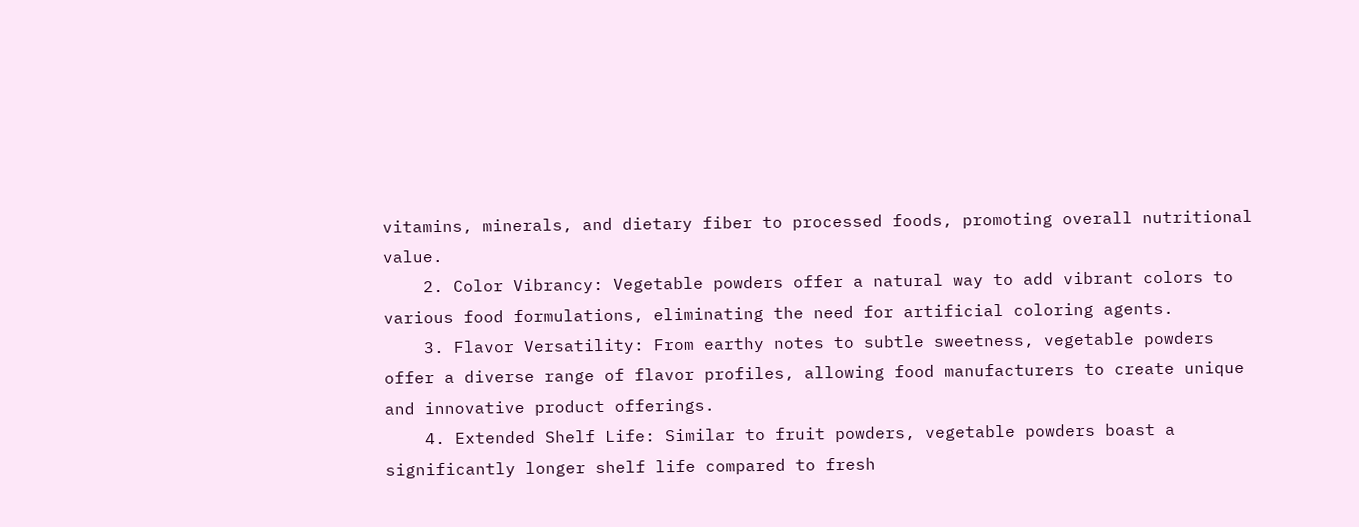vitamins, minerals, and dietary fiber to processed foods, promoting overall nutritional value.
    2. Color Vibrancy: Vegetable powders offer a natural way to add vibrant colors to various food formulations, eliminating the need for artificial coloring agents.
    3. Flavor Versatility: From earthy notes to subtle sweetness, vegetable powders offer a diverse range of flavor profiles, allowing food manufacturers to create unique and innovative product offerings.
    4. Extended Shelf Life: Similar to fruit powders, vegetable powders boast a significantly longer shelf life compared to fresh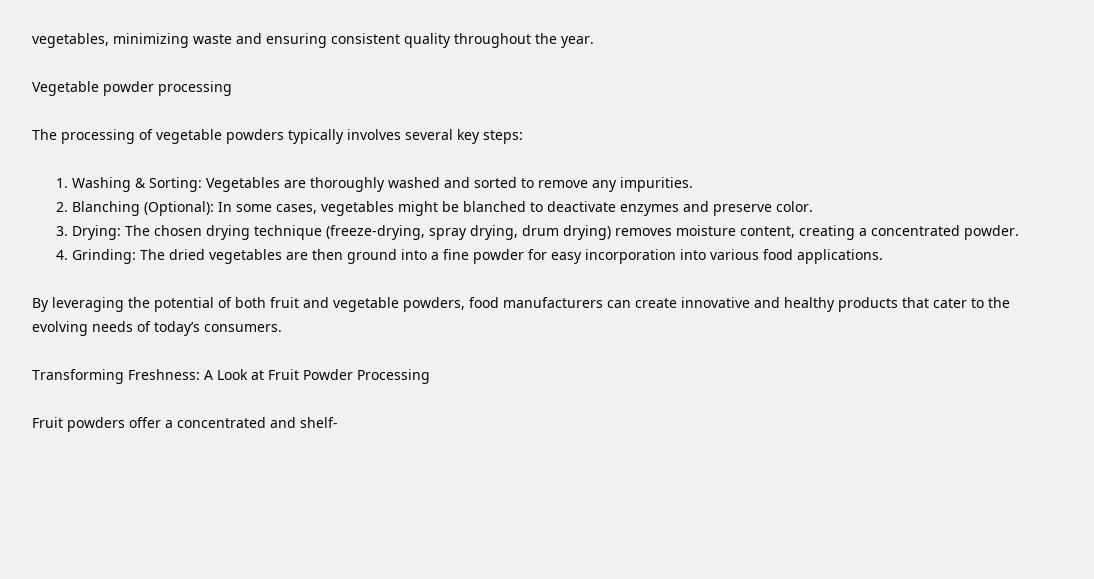vegetables, minimizing waste and ensuring consistent quality throughout the year.

Vegetable powder processing

The processing of vegetable powders typically involves several key steps:

      1. Washing & Sorting: Vegetables are thoroughly washed and sorted to remove any impurities.
      2. Blanching (Optional): In some cases, vegetables might be blanched to deactivate enzymes and preserve color.
      3. Drying: The chosen drying technique (freeze-drying, spray drying, drum drying) removes moisture content, creating a concentrated powder.
      4. Grinding: The dried vegetables are then ground into a fine powder for easy incorporation into various food applications.

By leveraging the potential of both fruit and vegetable powders, food manufacturers can create innovative and healthy products that cater to the evolving needs of today’s consumers.

Transforming Freshness: A Look at Fruit Powder Processing

Fruit powders offer a concentrated and shelf-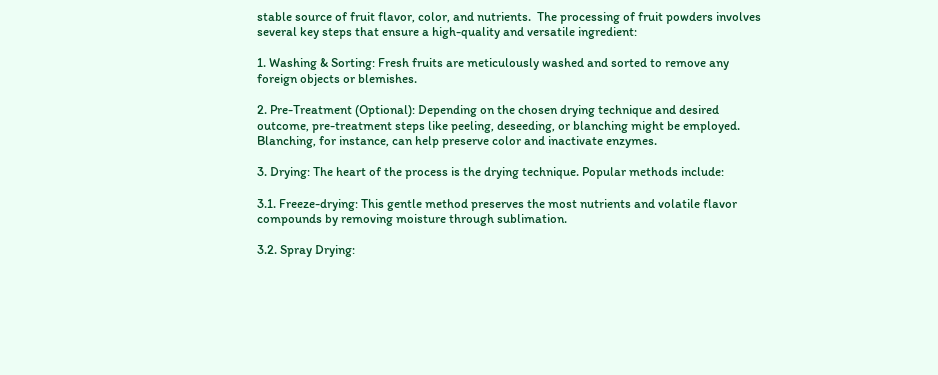stable source of fruit flavor, color, and nutrients.  The processing of fruit powders involves several key steps that ensure a high-quality and versatile ingredient:

1. Washing & Sorting: Fresh fruits are meticulously washed and sorted to remove any foreign objects or blemishes.

2. Pre-Treatment (Optional): Depending on the chosen drying technique and desired outcome, pre-treatment steps like peeling, deseeding, or blanching might be employed. Blanching, for instance, can help preserve color and inactivate enzymes.

3. Drying: The heart of the process is the drying technique. Popular methods include:

3.1. Freeze-drying: This gentle method preserves the most nutrients and volatile flavor compounds by removing moisture through sublimation.

3.2. Spray Drying: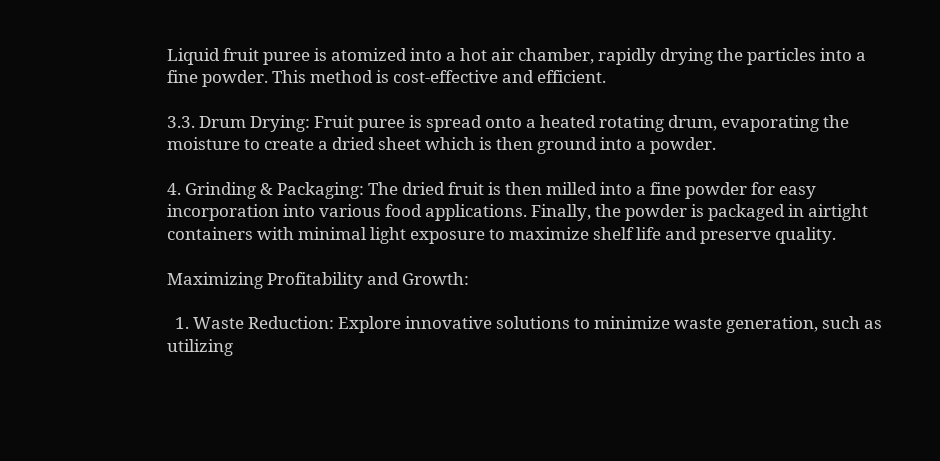Liquid fruit puree is atomized into a hot air chamber, rapidly drying the particles into a fine powder. This method is cost-effective and efficient.

3.3. Drum Drying: Fruit puree is spread onto a heated rotating drum, evaporating the moisture to create a dried sheet which is then ground into a powder.

4. Grinding & Packaging: The dried fruit is then milled into a fine powder for easy incorporation into various food applications. Finally, the powder is packaged in airtight containers with minimal light exposure to maximize shelf life and preserve quality.

Maximizing Profitability and Growth:

  1. Waste Reduction: Explore innovative solutions to minimize waste generation, such as utilizing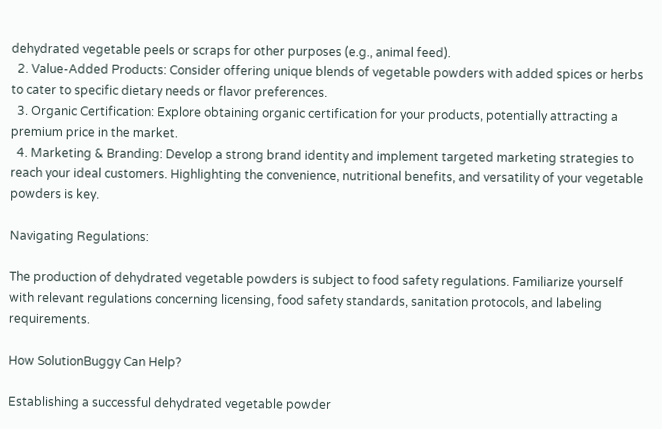dehydrated vegetable peels or scraps for other purposes (e.g., animal feed).
  2. Value-Added Products: Consider offering unique blends of vegetable powders with added spices or herbs to cater to specific dietary needs or flavor preferences.
  3. Organic Certification: Explore obtaining organic certification for your products, potentially attracting a premium price in the market.
  4. Marketing & Branding: Develop a strong brand identity and implement targeted marketing strategies to reach your ideal customers. Highlighting the convenience, nutritional benefits, and versatility of your vegetable powders is key.

Navigating Regulations:

The production of dehydrated vegetable powders is subject to food safety regulations. Familiarize yourself with relevant regulations concerning licensing, food safety standards, sanitation protocols, and labeling requirements.

How SolutionBuggy Can Help?

Establishing a successful dehydrated vegetable powder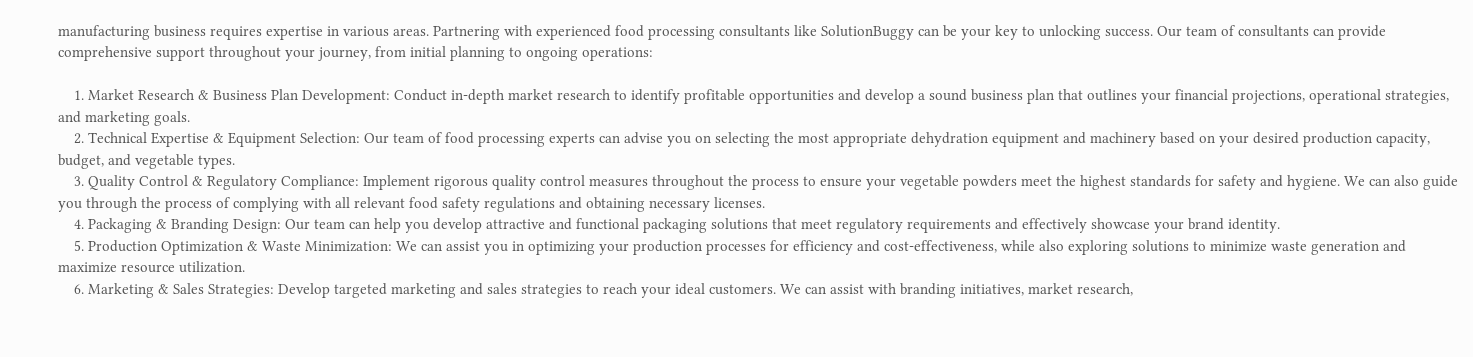manufacturing business requires expertise in various areas. Partnering with experienced food processing consultants like SolutionBuggy can be your key to unlocking success. Our team of consultants can provide comprehensive support throughout your journey, from initial planning to ongoing operations:

    1. Market Research & Business Plan Development: Conduct in-depth market research to identify profitable opportunities and develop a sound business plan that outlines your financial projections, operational strategies, and marketing goals.
    2. Technical Expertise & Equipment Selection: Our team of food processing experts can advise you on selecting the most appropriate dehydration equipment and machinery based on your desired production capacity, budget, and vegetable types.
    3. Quality Control & Regulatory Compliance: Implement rigorous quality control measures throughout the process to ensure your vegetable powders meet the highest standards for safety and hygiene. We can also guide you through the process of complying with all relevant food safety regulations and obtaining necessary licenses.
    4. Packaging & Branding Design: Our team can help you develop attractive and functional packaging solutions that meet regulatory requirements and effectively showcase your brand identity.
    5. Production Optimization & Waste Minimization: We can assist you in optimizing your production processes for efficiency and cost-effectiveness, while also exploring solutions to minimize waste generation and maximize resource utilization.
    6. Marketing & Sales Strategies: Develop targeted marketing and sales strategies to reach your ideal customers. We can assist with branding initiatives, market research,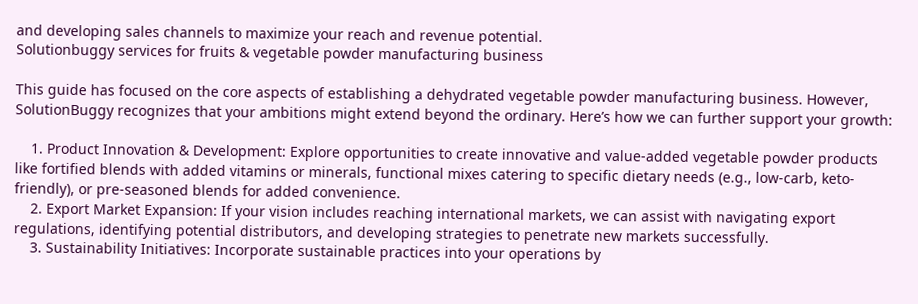and developing sales channels to maximize your reach and revenue potential.
Solutionbuggy services for fruits & vegetable powder manufacturing business

This guide has focused on the core aspects of establishing a dehydrated vegetable powder manufacturing business. However, SolutionBuggy recognizes that your ambitions might extend beyond the ordinary. Here’s how we can further support your growth:

    1. Product Innovation & Development: Explore opportunities to create innovative and value-added vegetable powder products like fortified blends with added vitamins or minerals, functional mixes catering to specific dietary needs (e.g., low-carb, keto-friendly), or pre-seasoned blends for added convenience.
    2. Export Market Expansion: If your vision includes reaching international markets, we can assist with navigating export regulations, identifying potential distributors, and developing strategies to penetrate new markets successfully.
    3. Sustainability Initiatives: Incorporate sustainable practices into your operations by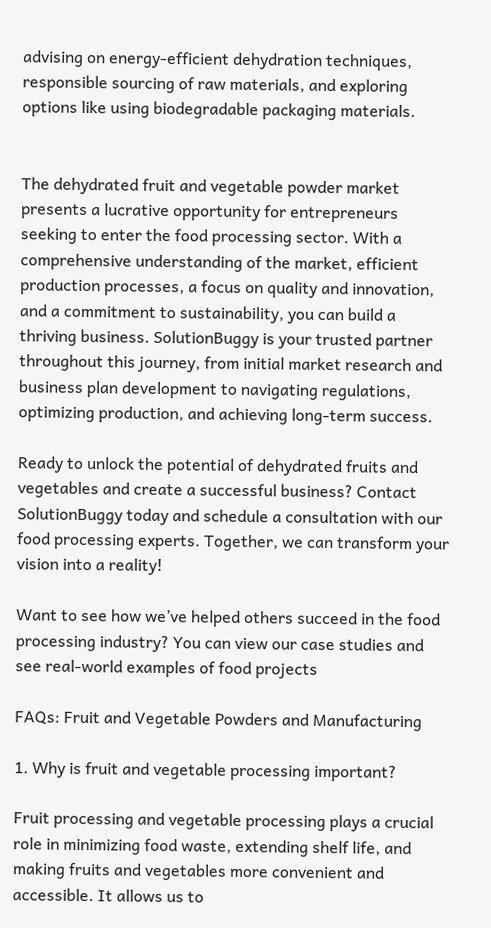advising on energy-efficient dehydration techniques, responsible sourcing of raw materials, and exploring options like using biodegradable packaging materials.


The dehydrated fruit and vegetable powder market presents a lucrative opportunity for entrepreneurs seeking to enter the food processing sector. With a comprehensive understanding of the market, efficient production processes, a focus on quality and innovation, and a commitment to sustainability, you can build a thriving business. SolutionBuggy is your trusted partner throughout this journey, from initial market research and business plan development to navigating regulations, optimizing production, and achieving long-term success.

Ready to unlock the potential of dehydrated fruits and vegetables and create a successful business? Contact SolutionBuggy today and schedule a consultation with our food processing experts. Together, we can transform your vision into a reality!

Want to see how we’ve helped others succeed in the food processing industry? You can view our case studies and see real-world examples of food projects

FAQs: Fruit and Vegetable Powders and Manufacturing

1. Why is fruit and vegetable processing important?

Fruit processing and vegetable processing plays a crucial role in minimizing food waste, extending shelf life, and making fruits and vegetables more convenient and accessible. It allows us to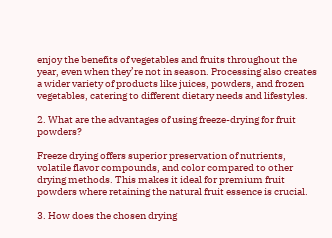enjoy the benefits of vegetables and fruits throughout the year, even when they’re not in season. Processing also creates a wider variety of products like juices, powders, and frozen vegetables, catering to different dietary needs and lifestyles.

2. What are the advantages of using freeze-drying for fruit powders?

Freeze drying offers superior preservation of nutrients, volatile flavor compounds, and color compared to other drying methods. This makes it ideal for premium fruit powders where retaining the natural fruit essence is crucial.

3. How does the chosen drying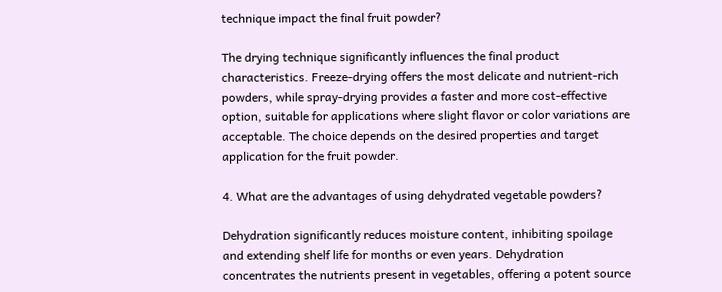technique impact the final fruit powder?

The drying technique significantly influences the final product characteristics. Freeze-drying offers the most delicate and nutrient-rich powders, while spray-drying provides a faster and more cost-effective option, suitable for applications where slight flavor or color variations are acceptable. The choice depends on the desired properties and target application for the fruit powder.

4. What are the advantages of using dehydrated vegetable powders?

Dehydration significantly reduces moisture content, inhibiting spoilage and extending shelf life for months or even years. Dehydration concentrates the nutrients present in vegetables, offering a potent source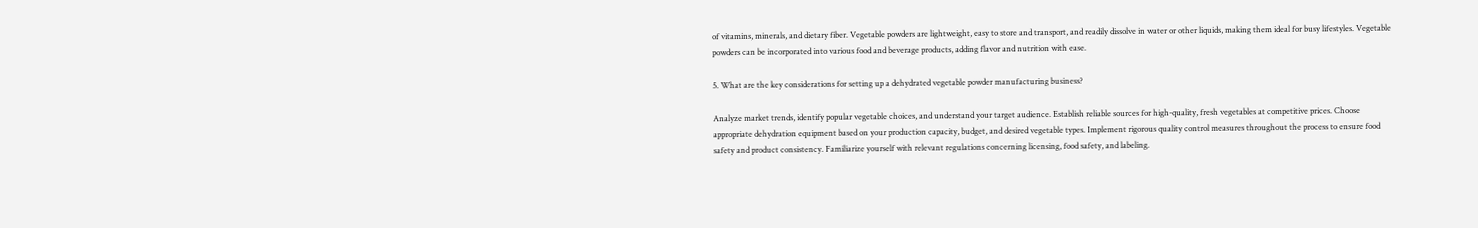of vitamins, minerals, and dietary fiber. Vegetable powders are lightweight, easy to store and transport, and readily dissolve in water or other liquids, making them ideal for busy lifestyles. Vegetable powders can be incorporated into various food and beverage products, adding flavor and nutrition with ease.

5. What are the key considerations for setting up a dehydrated vegetable powder manufacturing business?

Analyze market trends, identify popular vegetable choices, and understand your target audience. Establish reliable sources for high-quality, fresh vegetables at competitive prices. Choose appropriate dehydration equipment based on your production capacity, budget, and desired vegetable types. Implement rigorous quality control measures throughout the process to ensure food safety and product consistency. Familiarize yourself with relevant regulations concerning licensing, food safety, and labeling.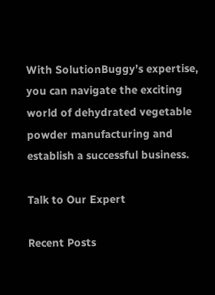With SolutionBuggy’s expertise, you can navigate the exciting world of dehydrated vegetable powder manufacturing and establish a successful business.

Talk to Our Expert

Recent Posts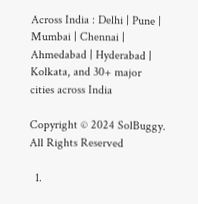Across India : Delhi | Pune | Mumbai | Chennai | Ahmedabad | Hyderabad | Kolkata, and 30+ major cities across India

Copyright © 2024 SolBuggy. All Rights Reserved

  1.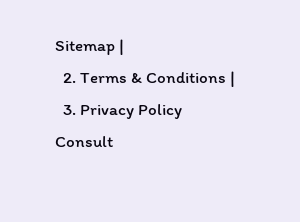Sitemap |
  2. Terms & Conditions |
  3. Privacy Policy
Consult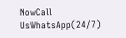NowCall UsWhatsApp(24/7)